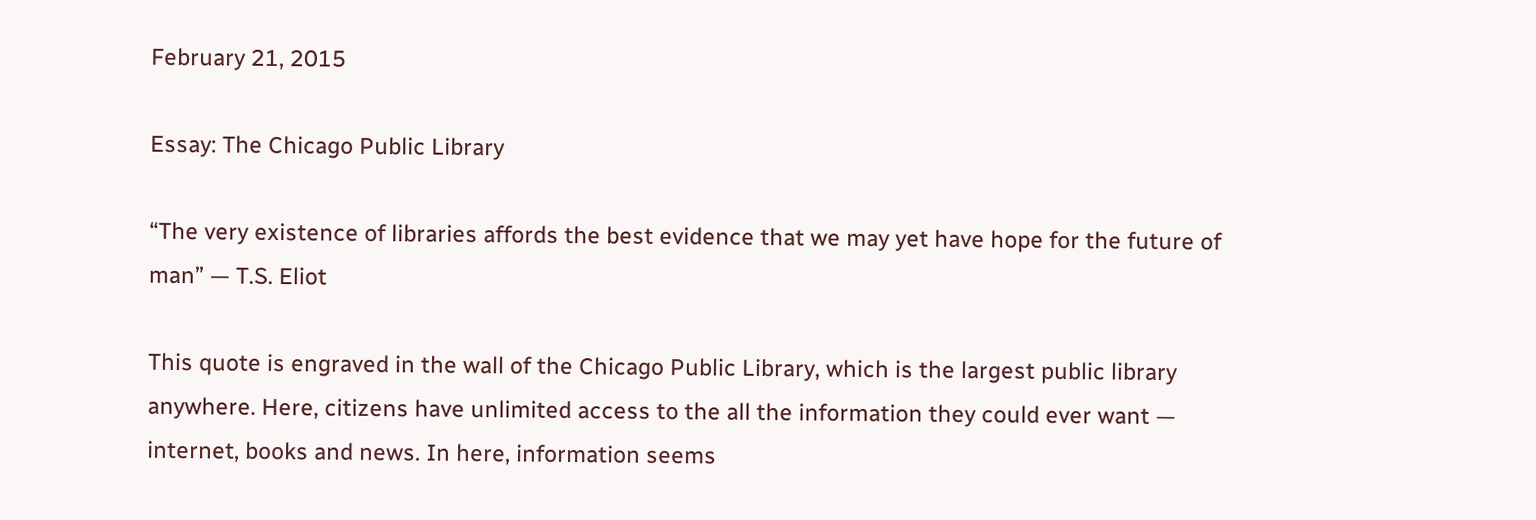February 21, 2015

Essay: The Chicago Public Library

“The very existence of libraries affords the best evidence that we may yet have hope for the future of man” — T.S. Eliot

This quote is engraved in the wall of the Chicago Public Library, which is the largest public library anywhere. Here, citizens have unlimited access to the all the information they could ever want — internet, books and news. In here, information seems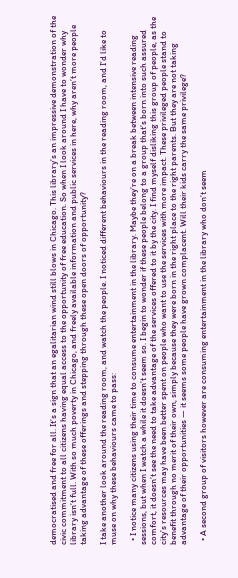democratised and free for all. It’s a sign that an egalitarian wind still blows in Chicago. This library’s an impressive demonstration of the civic commitment to all citizens having equal access to the opportunity of free education. So when I look around I have to wonder why library isn’t full. With so much poverty in Chicago, and freely available information and public services in here, why aren’t more people taking advantage of these offerings and stepping through these open doors of opportunity?

I take another look around the reading room, and watch the people. I noticed different behaviours in the reading room, and I’d like to muse on why these behaviours came to pass:

  • I notice many citizens using their time to consume entertainment in the library. Maybe they’re on a break between intensive reading sessions, but when I watch a while it doesn’t seem so. I begin to wonder if these people belong to a group that’s born into such assured comfort, it doesn’t see the need to take advantage of the services offered to it by the city. I find myself disliking this group of people, as the city’s resources may have been better spent on people who want to use the services with more impact. These privileged people stand to benefit through no merit of their own, simply because they were born in the right place to the right parents. But they are not taking advantage of their opportunities — it seems some people have grown complacent. Will their kids carry the same privilege?

  • A second group of visitors however are consuming entertainment in the library who don’t seem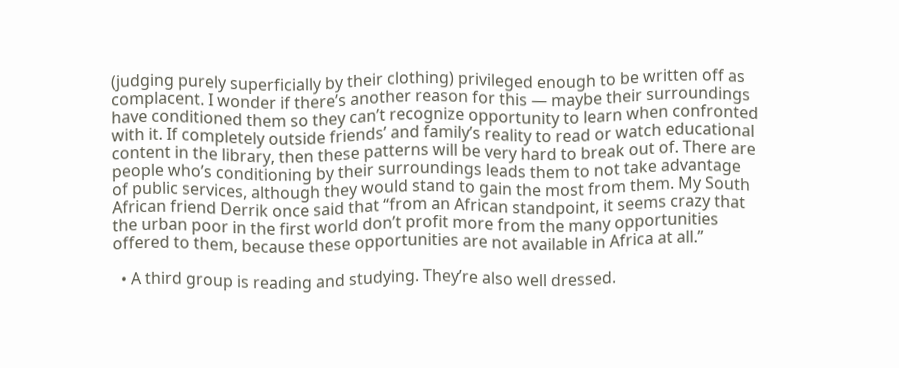(judging purely superficially by their clothing) privileged enough to be written off as complacent. I wonder if there’s another reason for this — maybe their surroundings have conditioned them so they can’t recognize opportunity to learn when confronted with it. If completely outside friends’ and family’s reality to read or watch educational content in the library, then these patterns will be very hard to break out of. There are people who’s conditioning by their surroundings leads them to not take advantage of public services, although they would stand to gain the most from them. My South African friend Derrik once said that “from an African standpoint, it seems crazy that the urban poor in the first world don’t profit more from the many opportunities offered to them, because these opportunities are not available in Africa at all.”

  • A third group is reading and studying. They’re also well dressed.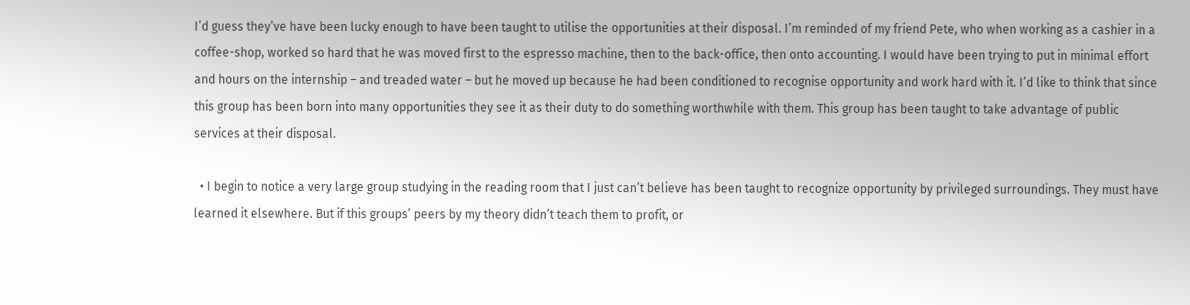I’d guess they’ve have been lucky enough to have been taught to utilise the opportunities at their disposal. I’m reminded of my friend Pete, who when working as a cashier in a coffee-shop, worked so hard that he was moved first to the espresso machine, then to the back-office, then onto accounting. I would have been trying to put in minimal effort and hours on the internship – and treaded water – but he moved up because he had been conditioned to recognise opportunity and work hard with it. I’d like to think that since this group has been born into many opportunities they see it as their duty to do something worthwhile with them. This group has been taught to take advantage of public services at their disposal.

  • I begin to notice a very large group studying in the reading room that I just can’t believe has been taught to recognize opportunity by privileged surroundings. They must have learned it elsewhere. But if this groups’ peers by my theory didn’t teach them to profit, or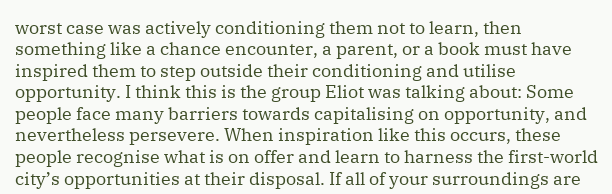worst case was actively conditioning them not to learn, then something like a chance encounter, a parent, or a book must have inspired them to step outside their conditioning and utilise opportunity. I think this is the group Eliot was talking about: Some people face many barriers towards capitalising on opportunity, and nevertheless persevere. When inspiration like this occurs, these people recognise what is on offer and learn to harness the first-world city’s opportunities at their disposal. If all of your surroundings are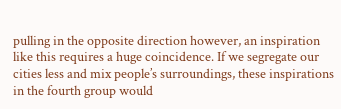pulling in the opposite direction however, an inspiration like this requires a huge coincidence. If we segregate our cities less and mix people’s surroundings, these inspirations in the fourth group would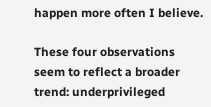happen more often I believe.

These four observations seem to reflect a broader trend: underprivileged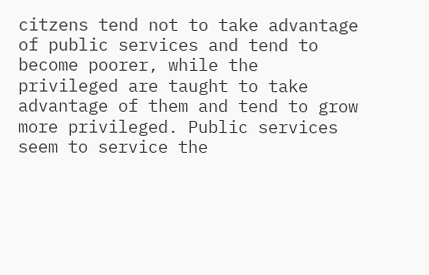citzens tend not to take advantage of public services and tend to become poorer, while the privileged are taught to take advantage of them and tend to grow more privileged. Public services seem to service the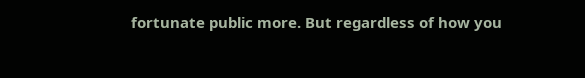fortunate public more. But regardless of how you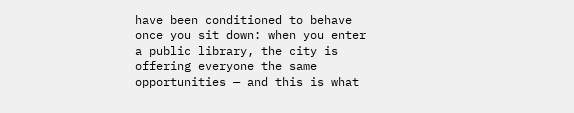have been conditioned to behave once you sit down: when you enter a public library, the city is offering everyone the same opportunities — and this is what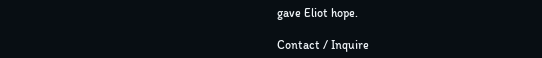gave Eliot hope.

Contact / Inquire